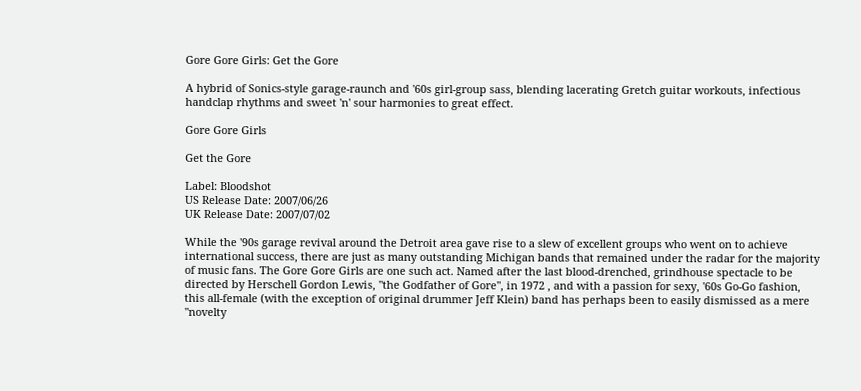Gore Gore Girls: Get the Gore

A hybrid of Sonics-style garage-raunch and '60s girl-group sass, blending lacerating Gretch guitar workouts, infectious handclap rhythms and sweet 'n' sour harmonies to great effect.

Gore Gore Girls

Get the Gore

Label: Bloodshot
US Release Date: 2007/06/26
UK Release Date: 2007/07/02

While the '90s garage revival around the Detroit area gave rise to a slew of excellent groups who went on to achieve international success, there are just as many outstanding Michigan bands that remained under the radar for the majority of music fans. The Gore Gore Girls are one such act. Named after the last blood-drenched, grindhouse spectacle to be directed by Herschell Gordon Lewis, "the Godfather of Gore", in 1972 , and with a passion for sexy, '60s Go-Go fashion, this all-female (with the exception of original drummer Jeff Klein) band has perhaps been to easily dismissed as a mere "novelty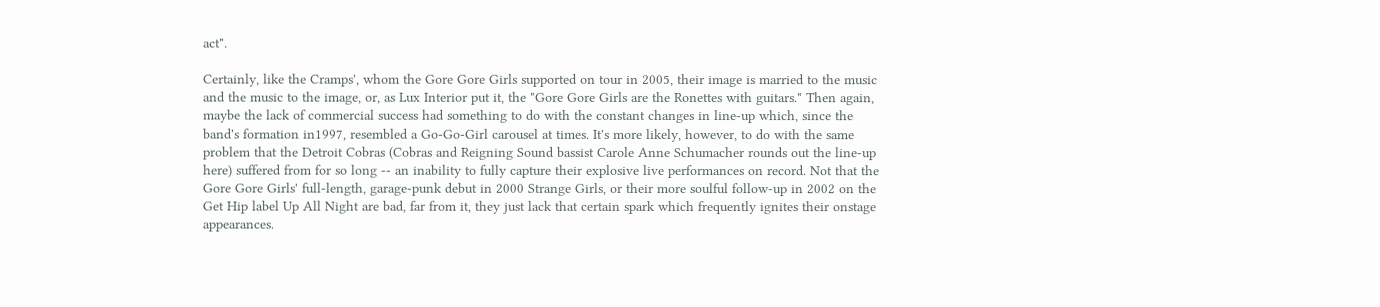act".

Certainly, like the Cramps', whom the Gore Gore Girls supported on tour in 2005, their image is married to the music and the music to the image, or, as Lux Interior put it, the "Gore Gore Girls are the Ronettes with guitars." Then again, maybe the lack of commercial success had something to do with the constant changes in line-up which, since the band's formation in1997, resembled a Go-Go-Girl carousel at times. It's more likely, however, to do with the same problem that the Detroit Cobras (Cobras and Reigning Sound bassist Carole Anne Schumacher rounds out the line-up here) suffered from for so long -- an inability to fully capture their explosive live performances on record. Not that the Gore Gore Girls' full-length, garage-punk debut in 2000 Strange Girls, or their more soulful follow-up in 2002 on the Get Hip label Up All Night are bad, far from it, they just lack that certain spark which frequently ignites their onstage appearances.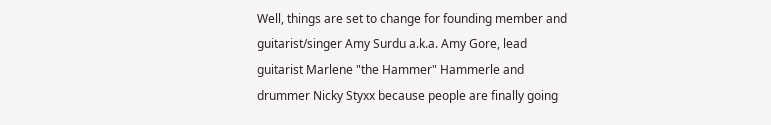Well, things are set to change for founding member and guitarist/singer Amy Surdu a.k.a. Amy Gore, lead guitarist Marlene "the Hammer" Hammerle and drummer Nicky Styxx because people are finally going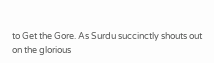to Get the Gore. As Surdu succinctly shouts out on the glorious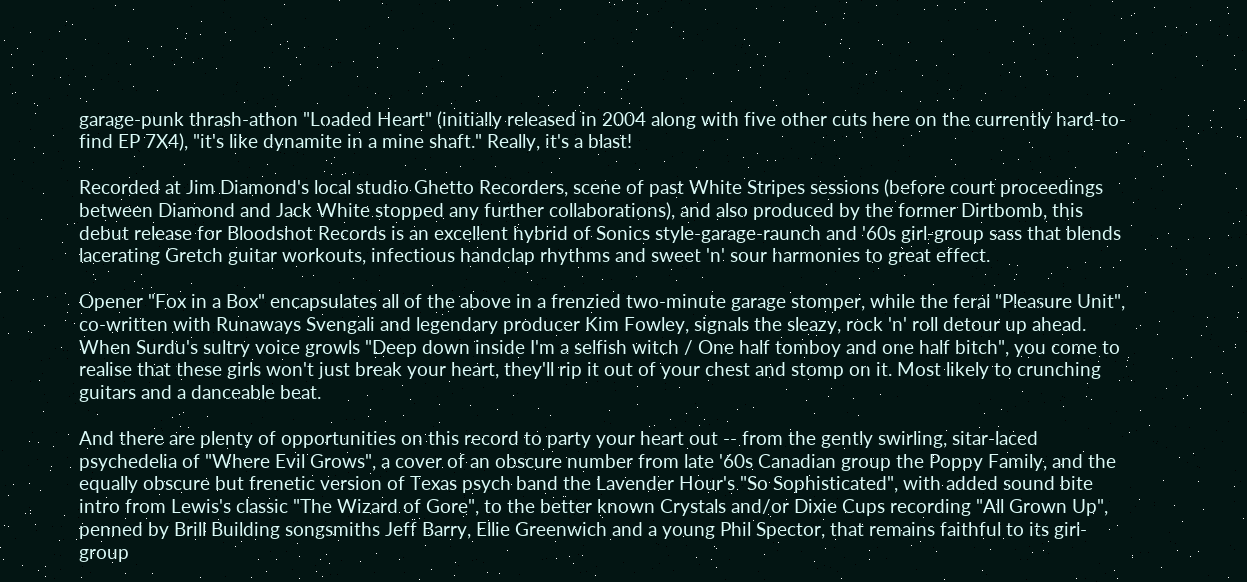garage-punk thrash-athon "Loaded Heart" (initially released in 2004 along with five other cuts here on the currently hard-to-find EP 7X4), "it's like dynamite in a mine shaft." Really, it's a blast!

Recorded at Jim Diamond's local studio Ghetto Recorders, scene of past White Stripes sessions (before court proceedings between Diamond and Jack White stopped any further collaborations), and also produced by the former Dirtbomb, this debut release for Bloodshot Records is an excellent hybrid of Sonics style-garage-raunch and '60s girl-group sass that blends lacerating Gretch guitar workouts, infectious handclap rhythms and sweet 'n' sour harmonies to great effect.

Opener "Fox in a Box" encapsulates all of the above in a frenzied two-minute garage stomper, while the feral "Pleasure Unit", co-written with Runaways Svengali and legendary producer Kim Fowley, signals the sleazy, rock 'n' roll detour up ahead. When Surdu's sultry voice growls "Deep down inside I'm a selfish witch / One half tomboy and one half bitch", you come to realise that these girls won't just break your heart, they'll rip it out of your chest and stomp on it. Most likely to crunching guitars and a danceable beat.

And there are plenty of opportunities on this record to party your heart out -- from the gently swirling, sitar-laced psychedelia of "Where Evil Grows", a cover of an obscure number from late '60s Canadian group the Poppy Family, and the equally obscure but frenetic version of Texas psych band the Lavender Hour's "So Sophisticated", with added sound bite intro from Lewis's classic "The Wizard of Gore", to the better known Crystals and/or Dixie Cups recording "All Grown Up", penned by Brill Building songsmiths Jeff Barry, Ellie Greenwich and a young Phil Spector, that remains faithful to its girl-group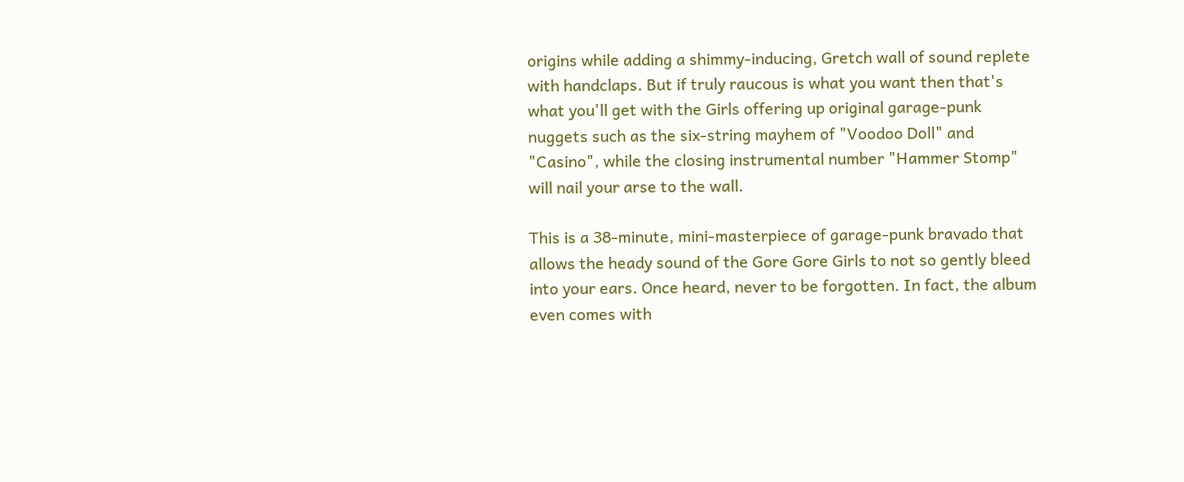origins while adding a shimmy-inducing, Gretch wall of sound replete with handclaps. But if truly raucous is what you want then that's what you'll get with the Girls offering up original garage-punk nuggets such as the six-string mayhem of "Voodoo Doll" and "Casino", while the closing instrumental number "Hammer Stomp" will nail your arse to the wall.

This is a 38-minute, mini-masterpiece of garage-punk bravado that allows the heady sound of the Gore Gore Girls to not so gently bleed into your ears. Once heard, never to be forgotten. In fact, the album even comes with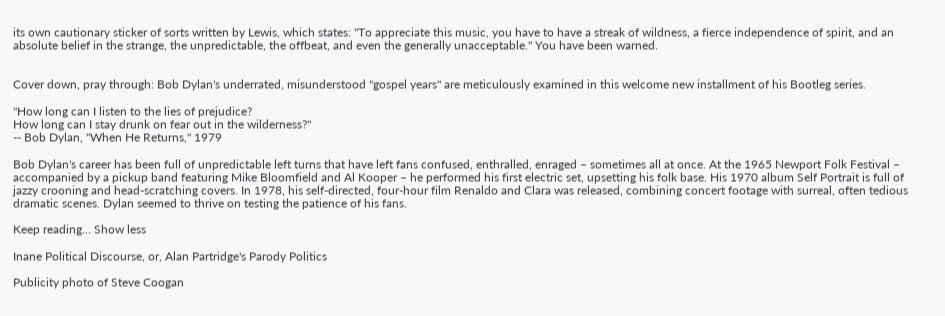its own cautionary sticker of sorts written by Lewis, which states: "To appreciate this music, you have to have a streak of wildness, a fierce independence of spirit, and an absolute belief in the strange, the unpredictable, the offbeat, and even the generally unacceptable." You have been warned.


Cover down, pray through: Bob Dylan's underrated, misunderstood "gospel years" are meticulously examined in this welcome new installment of his Bootleg series.

"How long can I listen to the lies of prejudice?
How long can I stay drunk on fear out in the wilderness?"
-- Bob Dylan, "When He Returns," 1979

Bob Dylan's career has been full of unpredictable left turns that have left fans confused, enthralled, enraged – sometimes all at once. At the 1965 Newport Folk Festival – accompanied by a pickup band featuring Mike Bloomfield and Al Kooper – he performed his first electric set, upsetting his folk base. His 1970 album Self Portrait is full of jazzy crooning and head-scratching covers. In 1978, his self-directed, four-hour film Renaldo and Clara was released, combining concert footage with surreal, often tedious dramatic scenes. Dylan seemed to thrive on testing the patience of his fans.

Keep reading... Show less

Inane Political Discourse, or, Alan Partridge's Parody Politics

Publicity photo of Steve Coogan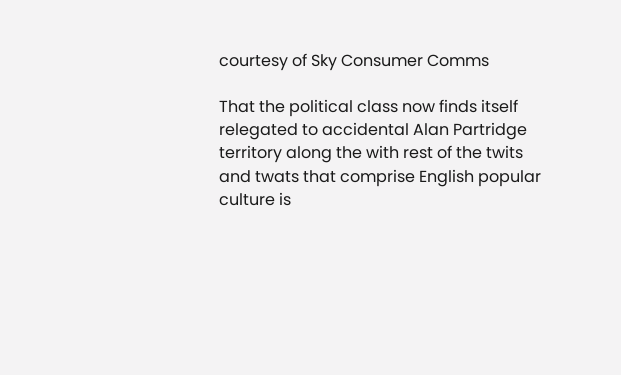courtesy of Sky Consumer Comms

That the political class now finds itself relegated to accidental Alan Partridge territory along the with rest of the twits and twats that comprise English popular culture is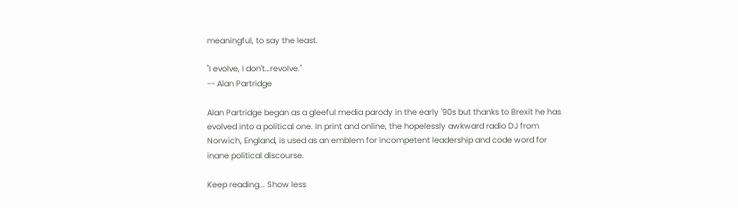meaningful, to say the least.

"I evolve, I don't…revolve."
-- Alan Partridge

Alan Partridge began as a gleeful media parody in the early '90s but thanks to Brexit he has evolved into a political one. In print and online, the hopelessly awkward radio DJ from Norwich, England, is used as an emblem for incompetent leadership and code word for inane political discourse.

Keep reading... Show less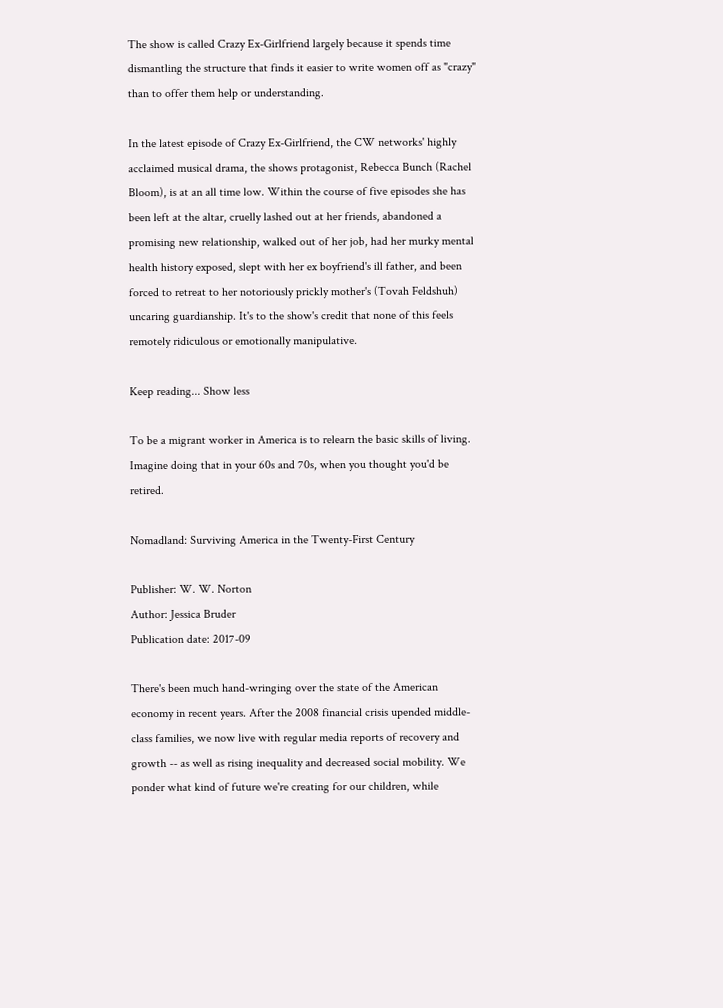The show is called Crazy Ex-Girlfriend largely because it spends time dismantling the structure that finds it easier to write women off as "crazy" than to offer them help or understanding.

In the latest episode of Crazy Ex-Girlfriend, the CW networks' highly acclaimed musical drama, the shows protagonist, Rebecca Bunch (Rachel Bloom), is at an all time low. Within the course of five episodes she has been left at the altar, cruelly lashed out at her friends, abandoned a promising new relationship, walked out of her job, had her murky mental health history exposed, slept with her ex boyfriend's ill father, and been forced to retreat to her notoriously prickly mother's (Tovah Feldshuh) uncaring guardianship. It's to the show's credit that none of this feels remotely ridiculous or emotionally manipulative.

Keep reading... Show less

To be a migrant worker in America is to relearn the basic skills of living. Imagine doing that in your 60s and 70s, when you thought you'd be retired.

Nomadland: Surviving America in the Twenty-First Century

Publisher: W. W. Norton
Author: Jessica Bruder
Publication date: 2017-09

There's been much hand-wringing over the state of the American economy in recent years. After the 2008 financial crisis upended middle-class families, we now live with regular media reports of recovery and growth -- as well as rising inequality and decreased social mobility. We ponder what kind of future we're creating for our children, while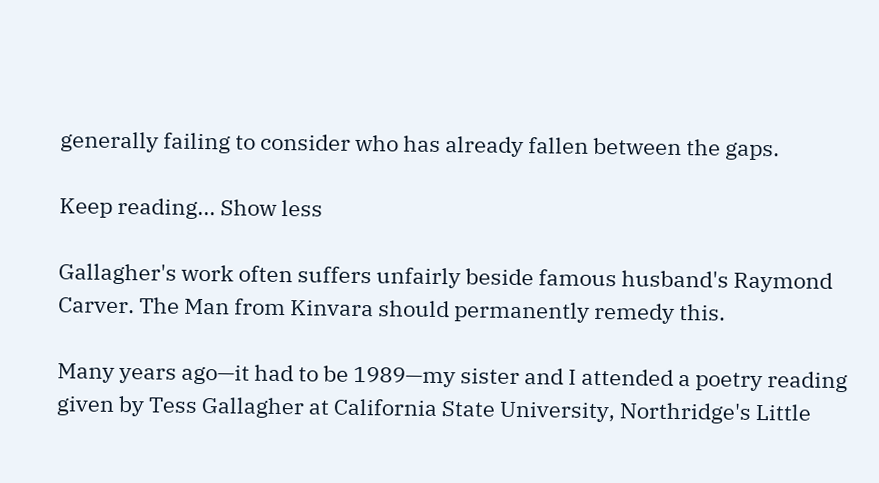generally failing to consider who has already fallen between the gaps.

Keep reading... Show less

Gallagher's work often suffers unfairly beside famous husband's Raymond Carver. The Man from Kinvara should permanently remedy this.

Many years ago—it had to be 1989—my sister and I attended a poetry reading given by Tess Gallagher at California State University, Northridge's Little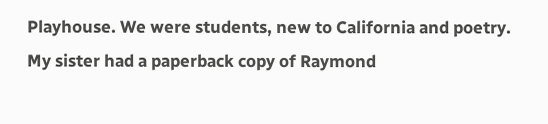Playhouse. We were students, new to California and poetry. My sister had a paperback copy of Raymond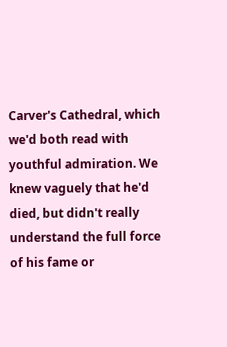Carver's Cathedral, which we'd both read with youthful admiration. We knew vaguely that he'd died, but didn't really understand the full force of his fame or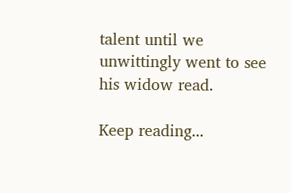talent until we unwittingly went to see his widow read.

Keep reading...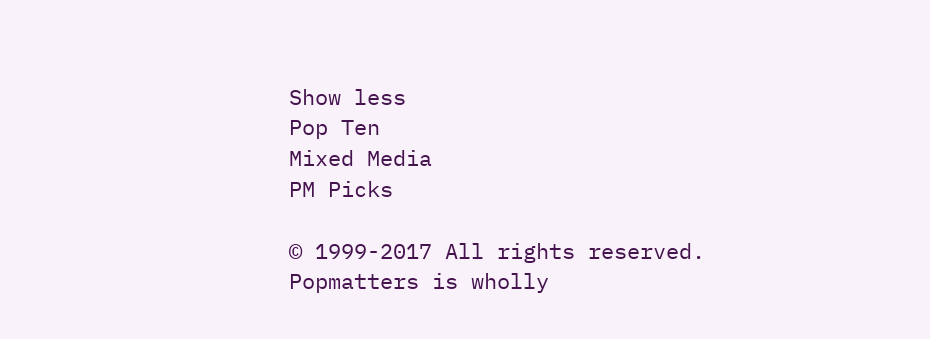Show less
Pop Ten
Mixed Media
PM Picks

© 1999-2017 All rights reserved.
Popmatters is wholly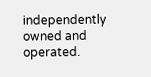independently owned and operated.